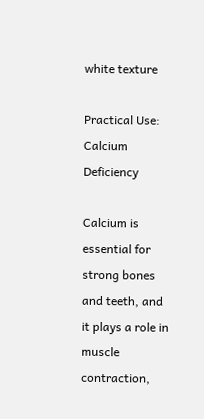white texture

Practical Use: Calcium Deficiency

Calcium is essential for strong bones and teeth, and it plays a role in muscle contraction,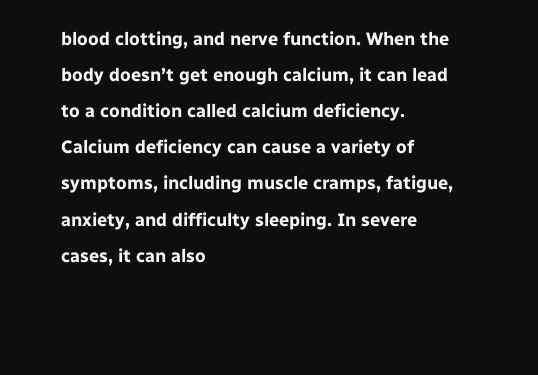blood clotting, and nerve function. When the body doesn’t get enough calcium, it can lead to a condition called calcium deficiency. Calcium deficiency can cause a variety of symptoms, including muscle cramps, fatigue, anxiety, and difficulty sleeping. In severe cases, it can also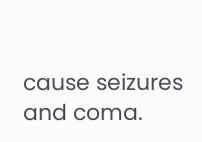cause seizures and coma.